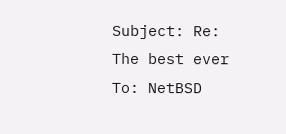Subject: Re: The best ever
To: NetBSD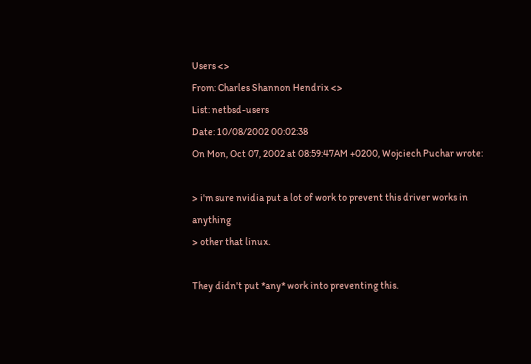Users <>
From: Charles Shannon Hendrix <>
List: netbsd-users
Date: 10/08/2002 00:02:38
On Mon, Oct 07, 2002 at 08:59:47AM +0200, Wojciech Puchar wrote:

> i'm sure nvidia put a lot of work to prevent this driver works in anything
> other that linux.

They didn't put *any* work into preventing this.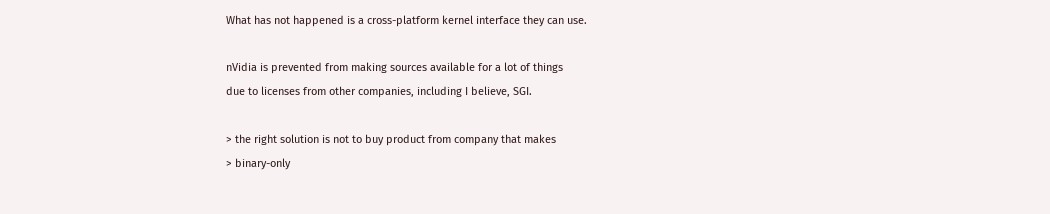What has not happened is a cross-platform kernel interface they can use.

nVidia is prevented from making sources available for a lot of things
due to licenses from other companies, including I believe, SGI.

> the right solution is not to buy product from company that makes
> binary-only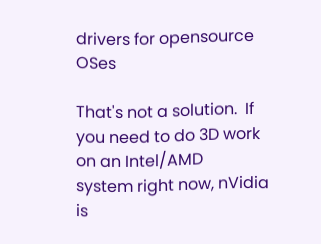drivers for opensource OSes

That's not a solution.  If you need to do 3D work on an Intel/AMD
system right now, nVidia is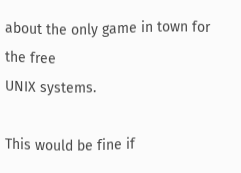about the only game in town for the free
UNIX systems.

This would be fine if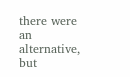there were an alternative, but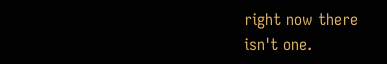right now there
isn't one.